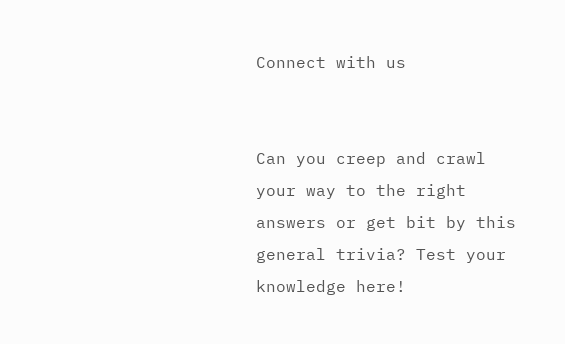Connect with us


Can you creep and crawl your way to the right answers or get bit by this general trivia? Test your knowledge here!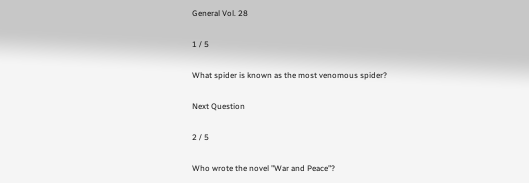General Vol. 28

1 / 5

What spider is known as the most venomous spider?

Next Question

2 / 5

Who wrote the novel "War and Peace"?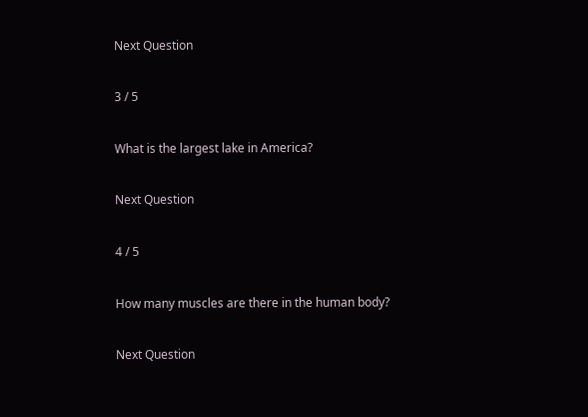Next Question

3 / 5

What is the largest lake in America?

Next Question

4 / 5

How many muscles are there in the human body?

Next Question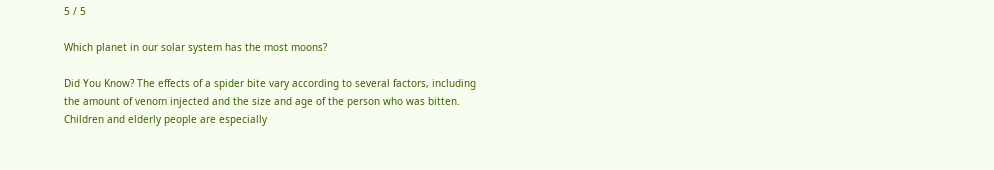5 / 5

Which planet in our solar system has the most moons?

Did You Know? The effects of a spider bite vary according to several factors, including the amount of venom injected and the size and age of the person who was bitten. Children and elderly people are especially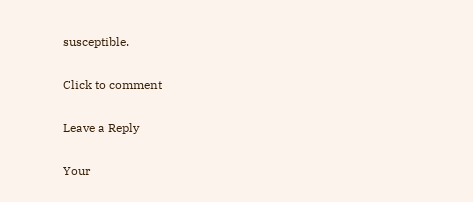susceptible.

Click to comment

Leave a Reply

Your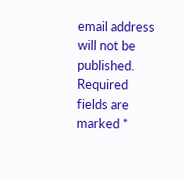email address will not be published. Required fields are marked *